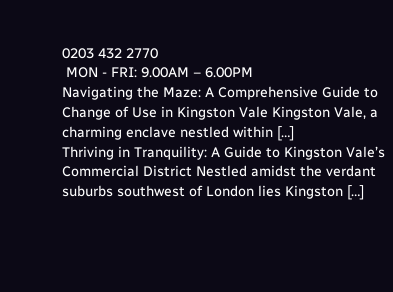0203 432 2770
 MON - FRI: 9.00AM – 6.00PM
Navigating the Maze: A Comprehensive Guide to Change of Use in Kingston Vale Kingston Vale, a charming enclave nestled within […]
Thriving in Tranquility: A Guide to Kingston Vale’s Commercial District Nestled amidst the verdant suburbs southwest of London lies Kingston […]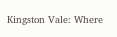Kingston Vale: Where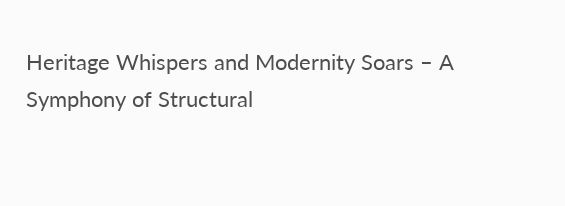Heritage Whispers and Modernity Soars – A Symphony of Structural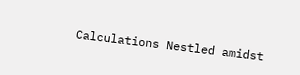Calculations Nestled amidst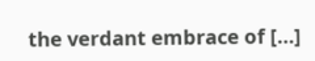the verdant embrace of […]